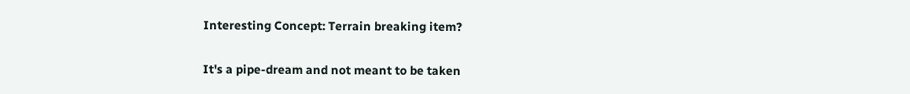Interesting Concept: Terrain breaking item?

It's a pipe-dream and not meant to be taken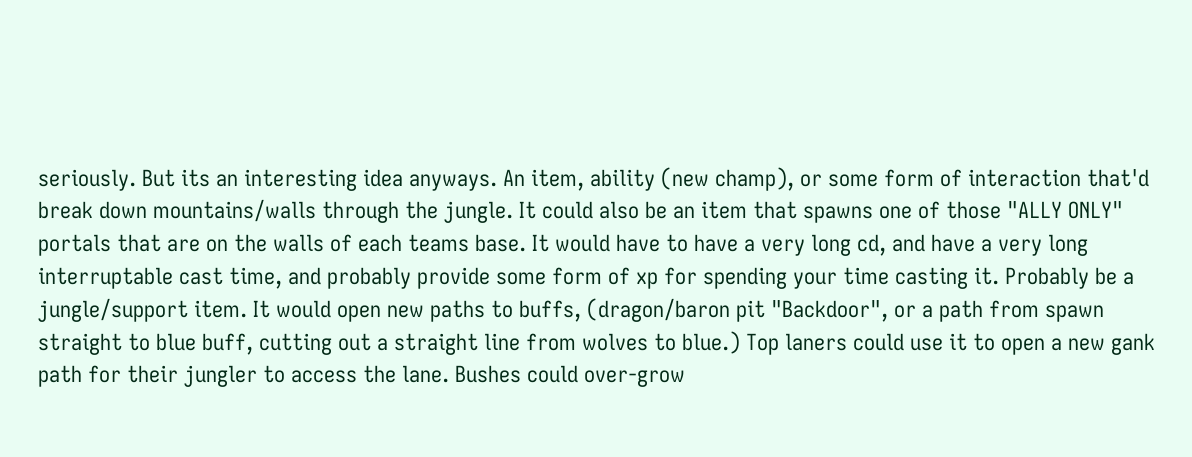seriously. But its an interesting idea anyways. An item, ability (new champ), or some form of interaction that'd break down mountains/walls through the jungle. It could also be an item that spawns one of those "ALLY ONLY" portals that are on the walls of each teams base. It would have to have a very long cd, and have a very long interruptable cast time, and probably provide some form of xp for spending your time casting it. Probably be a jungle/support item. It would open new paths to buffs, (dragon/baron pit "Backdoor", or a path from spawn straight to blue buff, cutting out a straight line from wolves to blue.) Top laners could use it to open a new gank path for their jungler to access the lane. Bushes could over-grow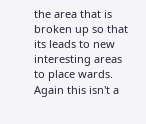the area that is broken up so that its leads to new interesting areas to place wards. Again this isn't a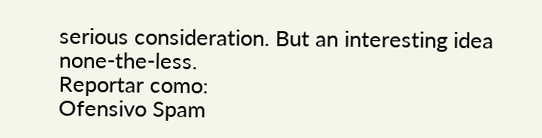serious consideration. But an interesting idea none-the-less.
Reportar como:
Ofensivo Spam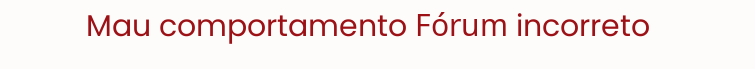Mau comportamento Fórum incorreto